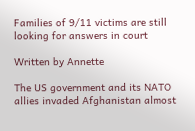Families of 9/11 victims are still looking for answers in court

Written by Annette

The US government and its NATO allies invaded Afghanistan almost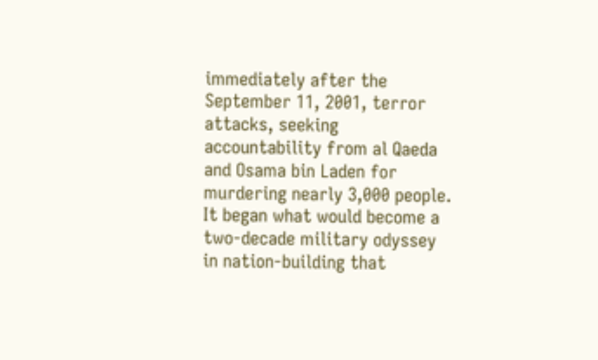immediately after the September 11, 2001, terror attacks, seeking accountability from al Qaeda and Osama bin Laden for murdering nearly 3,000 people. It began what would become a two-decade military odyssey in nation-building that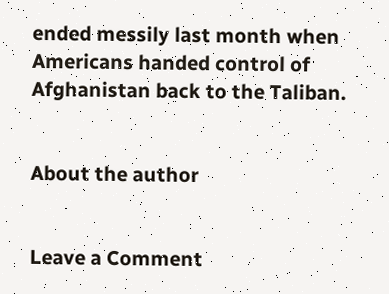ended messily last month when Americans handed control of Afghanistan back to the Taliban.


About the author


Leave a Comment